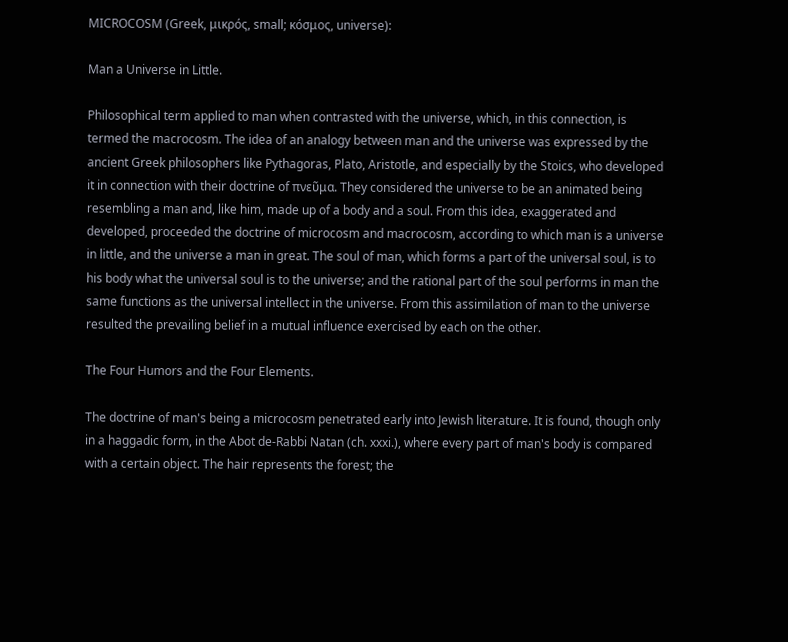MICROCOSM (Greek, μικρός, small; κόσμος, universe):

Man a Universe in Little.

Philosophical term applied to man when contrasted with the universe, which, in this connection, is termed the macrocosm. The idea of an analogy between man and the universe was expressed by the ancient Greek philosophers like Pythagoras, Plato, Aristotle, and especially by the Stoics, who developed it in connection with their doctrine of πνεῦμα. They considered the universe to be an animated being resembling a man and, like him, made up of a body and a soul. From this idea, exaggerated and developed, proceeded the doctrine of microcosm and macrocosm, according to which man is a universe in little, and the universe a man in great. The soul of man, which forms a part of the universal soul, is to his body what the universal soul is to the universe; and the rational part of the soul performs in man the same functions as the universal intellect in the universe. From this assimilation of man to the universe resulted the prevailing belief in a mutual influence exercised by each on the other.

The Four Humors and the Four Elements.

The doctrine of man's being a microcosm penetrated early into Jewish literature. It is found, though only in a haggadic form, in the Abot de-Rabbi Natan (ch. xxxi.), where every part of man's body is compared with a certain object. The hair represents the forest; the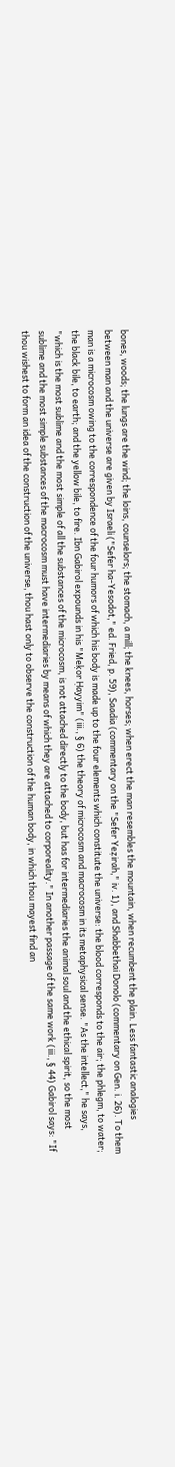bones, woods; the lungs are the wind; the loins, counselors; the stomach, a mill; the knees, horses; when erect the man resembles the mountain, when recumbent the plain. Less fantastic analogies between man and the universe are given by Israeli ("Sefer ha-Yesodot," ed. Fried, p. 59), Saadia (commentary on the "Sefer Yeẓirah," iv. 1), and Shabbethai Donolo (commentary on Gen. i. 26). To them man is a microcosm owing to the correspondence of the four humors of which his body is made up to the four elements which constitute the universe: the blood corresponds to the air; the phlegm, to water; the black bile, to earth; and the yellow bile, to fire. Ibn Gabirol expounds in his "Meḳor Ḥayyim" (iii., § 6) the theory of microcosm and macrocosm in its metaphysical sense. "As the intellect," he says, "which is the most sublime and the most simple of all the substances of the microcosm, is not attached directly to the body, but has for intermediaries the animal soul and the ethical spirit, so the most sublime and the most simple substances of the macrocosm must have intermediaries by means of which they are attached to corporeality." In another passage of the same work (iii., § 44) Gabirol says: "If thou wishest to form an idea of the construction of the universe, thou hast only to observe the construction of the human body, in which thou mayest find an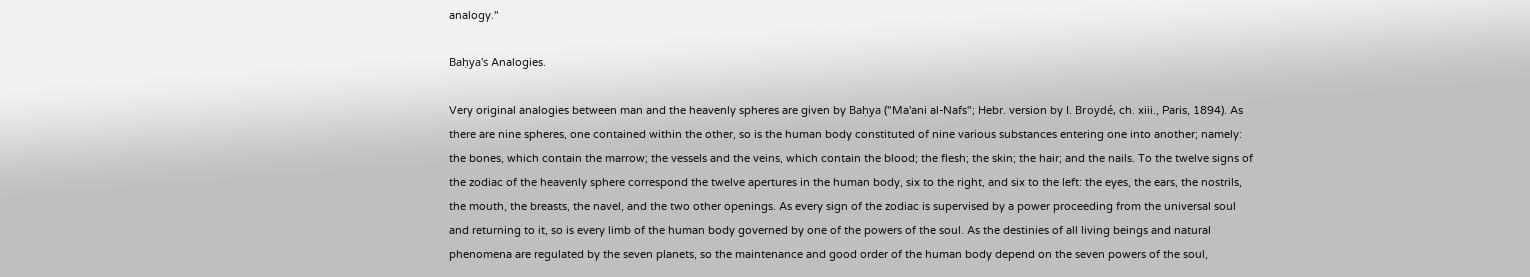analogy."

Baḥya's Analogies.

Very original analogies between man and the heavenly spheres are given by Baḥya ("Ma'ani al-Nafs"; Hebr. version by I. Broydé, ch. xiii., Paris, 1894). As there are nine spheres, one contained within the other, so is the human body constituted of nine various substances entering one into another; namely: the bones, which contain the marrow; the vessels and the veins, which contain the blood; the flesh; the skin; the hair; and the nails. To the twelve signs of the zodiac of the heavenly sphere correspond the twelve apertures in the human body, six to the right, and six to the left: the eyes, the ears, the nostrils, the mouth, the breasts, the navel, and the two other openings. As every sign of the zodiac is supervised by a power proceeding from the universal soul and returning to it, so is every limb of the human body governed by one of the powers of the soul. As the destinies of all living beings and natural phenomena are regulated by the seven planets, so the maintenance and good order of the human body depend on the seven powers of the soul,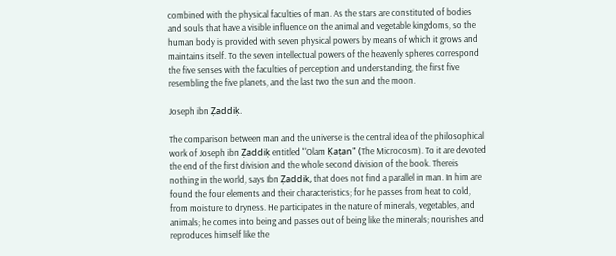combined with the physical faculties of man. As the stars are constituted of bodies and souls that have a visible influence on the animal and vegetable kingdoms, so the human body is provided with seven physical powers by means of which it grows and maintains itself. To the seven intellectual powers of the heavenly spheres correspond the five senses with the faculties of perception and understanding, the first five resembling the five planets, and the last two the sun and the moon.

Joseph ibn Ẓaddiḳ.

The comparison between man and the universe is the central idea of the philosophical work of Joseph ibn Ẓaddiḳ entitled "'Olam Ḳaṭan" (The Microcosm). To it are devoted the end of the first division and the whole second division of the book. Thereis nothing in the world, says Ibn Ẓaddik, that does not find a parallel in man. In him are found the four elements and their characteristics; for he passes from heat to cold, from moisture to dryness. He participates in the nature of minerals, vegetables, and animals; he comes into being and passes out of being like the minerals; nourishes and reproduces himself like the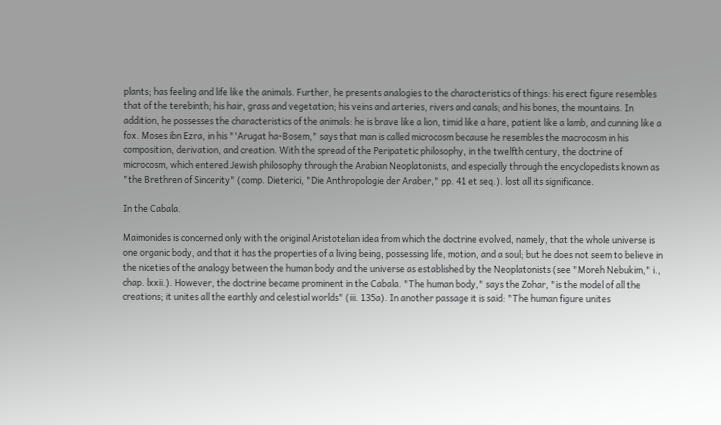plants; has feeling and life like the animals. Further, he presents analogies to the characteristics of things: his erect figure resembles that of the terebinth; his hair, grass and vegetation; his veins and arteries, rivers and canals; and his bones, the mountains. In addition, he possesses the characteristics of the animals: he is brave like a lion, timid like a hare, patient like a lamb, and cunning like a fox. Moses ibn Ezra, in his "'Arugat ha-Bosem," says that man is called microcosm because he resembles the macrocosm in his composition, derivation, and creation. With the spread of the Peripatetic philosophy, in the twelfth century, the doctrine of microcosm, which entered Jewish philosophy through the Arabian Neoplatonists, and especially through the encyclopedists known as "the Brethren of Sincerity" (comp. Dieterici, "Die Anthropologie der Araber," pp. 41 et seq.). lost all its significance.

In the Cabala.

Maimonides is concerned only with the original Aristotelian idea from which the doctrine evolved, namely, that the whole universe is one organic body, and that it has the properties of a living being, possessing life, motion, and a soul; but he does not seem to believe in the niceties of the analogy between the human body and the universe as established by the Neoplatonists (see "Moreh Nebukim," i., chap. lxxii.). However, the doctrine became prominent in the Cabala. "The human body," says the Zohar, "is the model of all the creations; it unites all the earthly and celestial worlds" (iii. 135a). In another passage it is said: "The human figure unites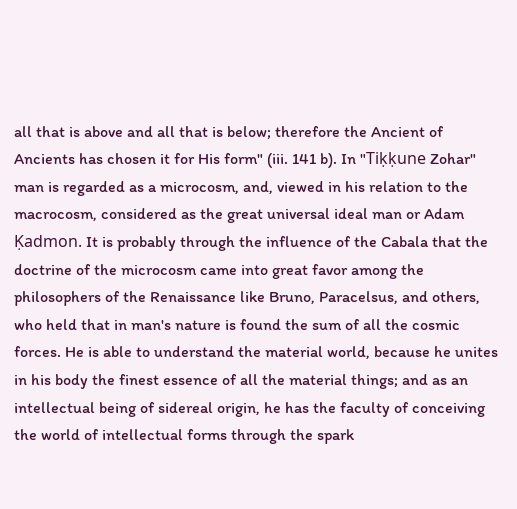all that is above and all that is below; therefore the Ancient of Ancients has chosen it for His form" (iii. 141 b). In "Tiḳḳune Zohar" man is regarded as a microcosm, and, viewed in his relation to the macrocosm, considered as the great universal ideal man or Adam Ḳadmon. It is probably through the influence of the Cabala that the doctrine of the microcosm came into great favor among the philosophers of the Renaissance like Bruno, Paracelsus, and others, who held that in man's nature is found the sum of all the cosmic forces. He is able to understand the material world, because he unites in his body the finest essence of all the material things; and as an intellectual being of sidereal origin, he has the faculty of conceiving the world of intellectual forms through the spark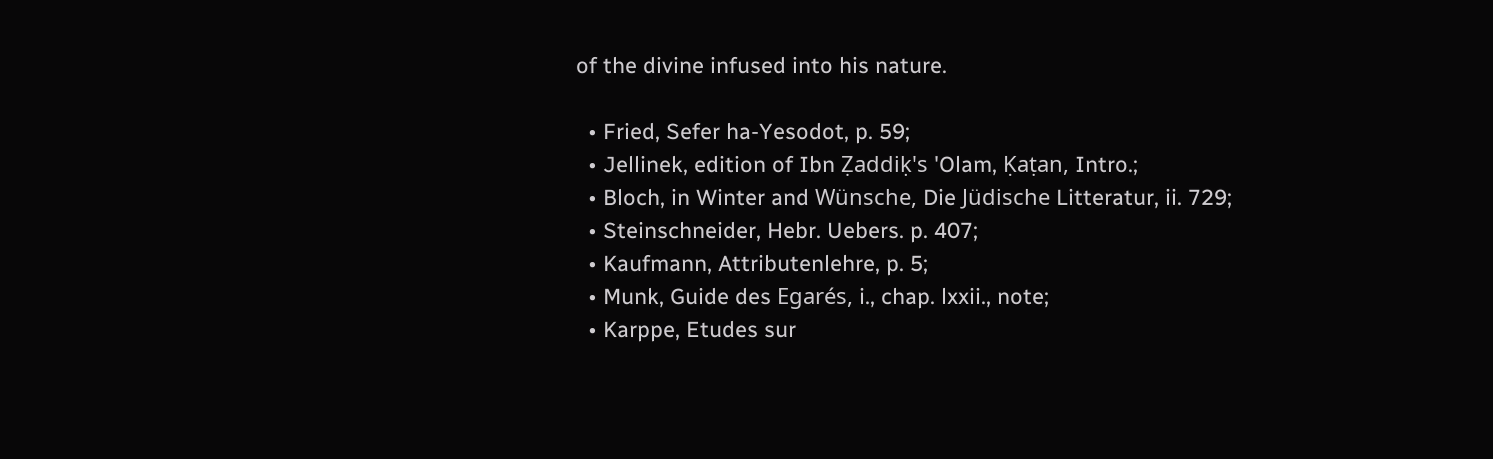of the divine infused into his nature.

  • Fried, Sefer ha-Yesodot, p. 59;
  • Jellinek, edition of Ibn Ẓaddiḳ's 'Olam, Ḳaṭan, Intro.;
  • Bloch, in Winter and Wünsche, Die Jüdische Litteratur, ii. 729;
  • Steinschneider, Hebr. Uebers. p. 407;
  • Kaufmann, Attributenlehre, p. 5;
  • Munk, Guide des Egarés, i., chap. lxxii., note;
  • Karppe, Etudes sur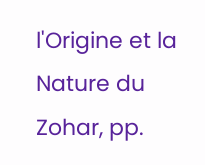l'Origine et la Nature du Zohar, pp.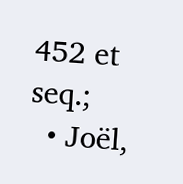452 et seq.;
  • Joël,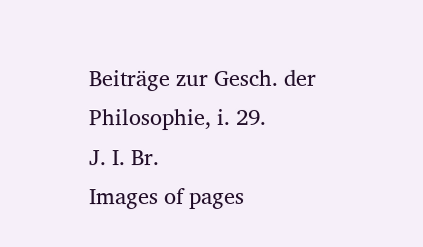Beiträge zur Gesch. der Philosophie, i. 29.
J. I. Br.
Images of pages